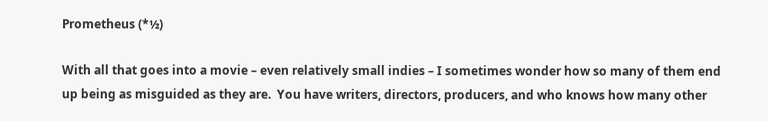Prometheus (*½)

With all that goes into a movie – even relatively small indies – I sometimes wonder how so many of them end up being as misguided as they are.  You have writers, directors, producers, and who knows how many other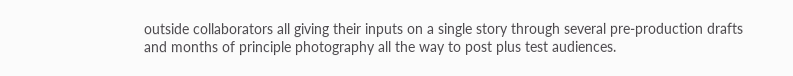outside collaborators all giving their inputs on a single story through several pre-production drafts and months of principle photography all the way to post plus test audiences.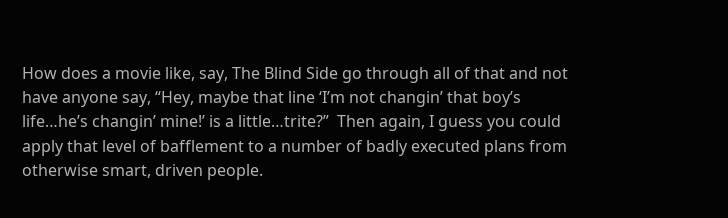How does a movie like, say, The Blind Side go through all of that and not have anyone say, “Hey, maybe that line ‘I’m not changin’ that boy’s life…he’s changin’ mine!’ is a little…trite?”  Then again, I guess you could apply that level of bafflement to a number of badly executed plans from otherwise smart, driven people.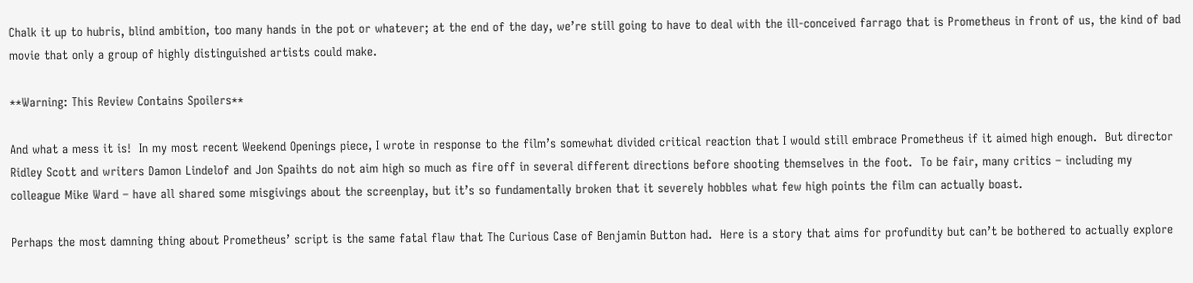Chalk it up to hubris, blind ambition, too many hands in the pot or whatever; at the end of the day, we’re still going to have to deal with the ill-conceived farrago that is Prometheus in front of us, the kind of bad movie that only a group of highly distinguished artists could make.

**Warning: This Review Contains Spoilers**

And what a mess it is!  In my most recent Weekend Openings piece, I wrote in response to the film’s somewhat divided critical reaction that I would still embrace Prometheus if it aimed high enough.  But director Ridley Scott and writers Damon Lindelof and Jon Spaihts do not aim high so much as fire off in several different directions before shooting themselves in the foot.  To be fair, many critics – including my colleague Mike Ward – have all shared some misgivings about the screenplay, but it’s so fundamentally broken that it severely hobbles what few high points the film can actually boast.

Perhaps the most damning thing about Prometheus’ script is the same fatal flaw that The Curious Case of Benjamin Button had.  Here is a story that aims for profundity but can’t be bothered to actually explore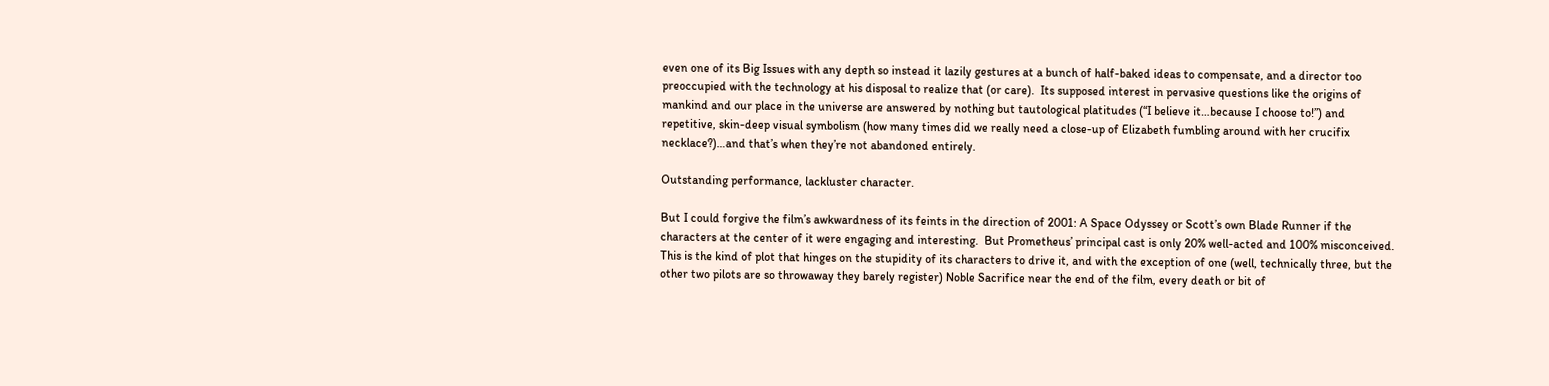even one of its Big Issues with any depth so instead it lazily gestures at a bunch of half-baked ideas to compensate, and a director too preoccupied with the technology at his disposal to realize that (or care).  Its supposed interest in pervasive questions like the origins of mankind and our place in the universe are answered by nothing but tautological platitudes (“I believe it…because I choose to!”) and repetitive, skin-deep visual symbolism (how many times did we really need a close-up of Elizabeth fumbling around with her crucifix necklace?)…and that’s when they’re not abandoned entirely.

Outstanding performance, lackluster character.

But I could forgive the film’s awkwardness of its feints in the direction of 2001: A Space Odyssey or Scott’s own Blade Runner if the characters at the center of it were engaging and interesting.  But Prometheus’ principal cast is only 20% well-acted and 100% misconceived.  This is the kind of plot that hinges on the stupidity of its characters to drive it, and with the exception of one (well, technically three, but the other two pilots are so throwaway they barely register) Noble Sacrifice near the end of the film, every death or bit of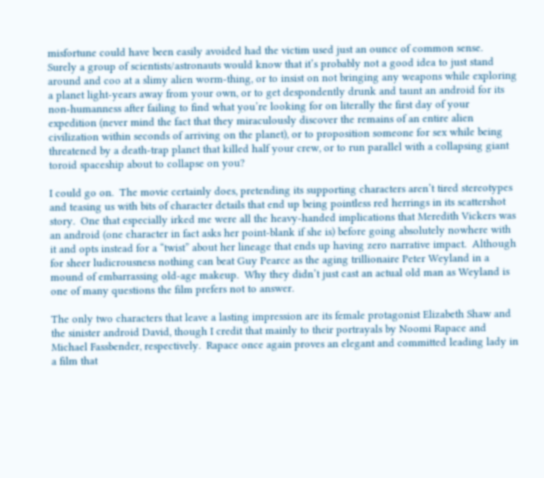misfortune could have been easily avoided had the victim used just an ounce of common sense.  Surely a group of scientists/astronauts would know that it’s probably not a good idea to just stand around and coo at a slimy alien worm-thing, or to insist on not bringing any weapons while exploring a planet light-years away from your own, or to get despondently drunk and taunt an android for its non-humanness after failing to find what you’re looking for on literally the first day of your expedition (never mind the fact that they miraculously discover the remains of an entire alien civilization within seconds of arriving on the planet), or to proposition someone for sex while being threatened by a death-trap planet that killed half your crew, or to run parallel with a collapsing giant toroid spaceship about to collapse on you?

I could go on.  The movie certainly does, pretending its supporting characters aren’t tired stereotypes and teasing us with bits of character details that end up being pointless red herrings in its scattershot story.  One that especially irked me were all the heavy-handed implications that Meredith Vickers was an android (one character in fact asks her point-blank if she is) before going absolutely nowhere with it and opts instead for a “twist” about her lineage that ends up having zero narrative impact.  Although for sheer ludicrousness nothing can beat Guy Pearce as the aging trillionaire Peter Weyland in a mound of embarrassing old-age makeup.  Why they didn’t just cast an actual old man as Weyland is one of many questions the film prefers not to answer.

The only two characters that leave a lasting impression are its female protagonist Elizabeth Shaw and the sinister android David, though I credit that mainly to their portrayals by Noomi Rapace and Michael Fassbender, respectively.  Rapace once again proves an elegant and committed leading lady in a film that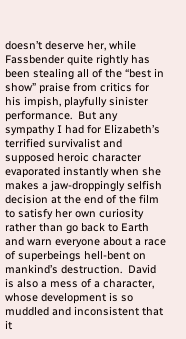doesn’t deserve her, while Fassbender quite rightly has been stealing all of the “best in show” praise from critics for his impish, playfully sinister performance.  But any sympathy I had for Elizabeth’s terrified survivalist and supposed heroic character evaporated instantly when she makes a jaw-droppingly selfish decision at the end of the film to satisfy her own curiosity rather than go back to Earth and warn everyone about a race of superbeings hell-bent on mankind’s destruction.  David is also a mess of a character, whose development is so muddled and inconsistent that it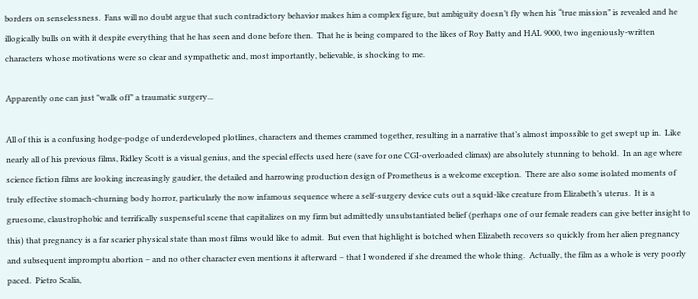borders on senselessness.  Fans will no doubt argue that such contradictory behavior makes him a complex figure, but ambiguity doesn’t fly when his “true mission” is revealed and he illogically bulls on with it despite everything that he has seen and done before then.  That he is being compared to the likes of Roy Batty and HAL 9000, two ingeniously-written characters whose motivations were so clear and sympathetic and, most importantly, believable, is shocking to me.

Apparently one can just "walk off" a traumatic surgery...

All of this is a confusing hodge-podge of underdeveloped plotlines, characters and themes crammed together, resulting in a narrative that’s almost impossible to get swept up in.  Like nearly all of his previous films, Ridley Scott is a visual genius, and the special effects used here (save for one CGI-overloaded climax) are absolutely stunning to behold.  In an age where science fiction films are looking increasingly gaudier, the detailed and harrowing production design of Prometheus is a welcome exception.  There are also some isolated moments of truly effective stomach-churning body horror, particularly the now infamous sequence where a self-surgery device cuts out a squid-like creature from Elizabeth’s uterus.  It is a gruesome, claustrophobic and terrifically suspenseful scene that capitalizes on my firm but admittedly unsubstantiated belief (perhaps one of our female readers can give better insight to this) that pregnancy is a far scarier physical state than most films would like to admit.  But even that highlight is botched when Elizabeth recovers so quickly from her alien pregnancy and subsequent impromptu abortion – and no other character even mentions it afterward – that I wondered if she dreamed the whole thing.  Actually, the film as a whole is very poorly paced.  Pietro Scalia,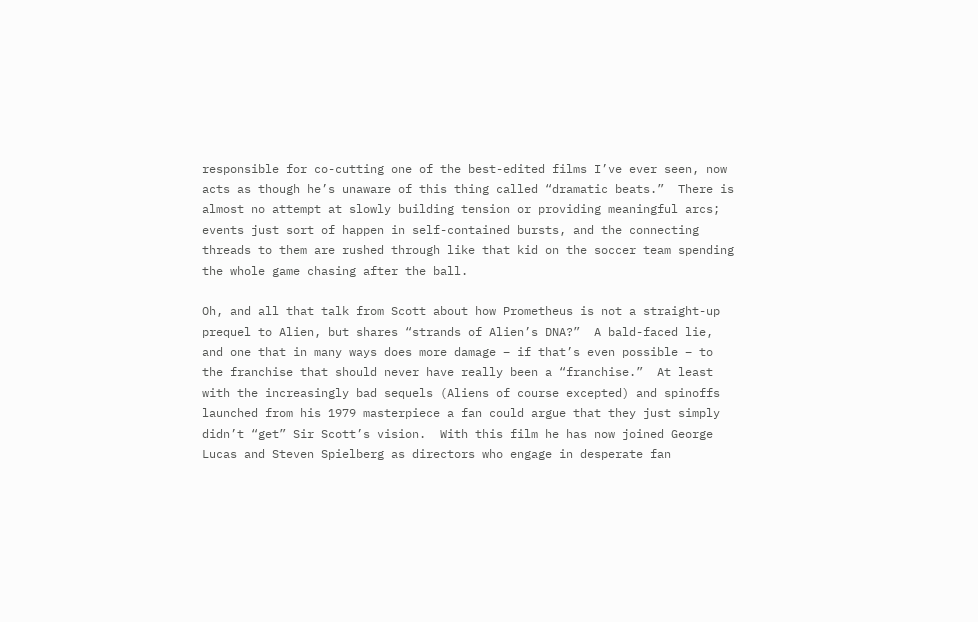responsible for co-cutting one of the best-edited films I’ve ever seen, now acts as though he’s unaware of this thing called “dramatic beats.”  There is almost no attempt at slowly building tension or providing meaningful arcs; events just sort of happen in self-contained bursts, and the connecting threads to them are rushed through like that kid on the soccer team spending the whole game chasing after the ball.

Oh, and all that talk from Scott about how Prometheus is not a straight-up prequel to Alien, but shares “strands of Alien’s DNA?”  A bald-faced lie, and one that in many ways does more damage – if that’s even possible – to the franchise that should never have really been a “franchise.”  At least with the increasingly bad sequels (Aliens of course excepted) and spinoffs launched from his 1979 masterpiece a fan could argue that they just simply didn’t “get” Sir Scott’s vision.  With this film he has now joined George Lucas and Steven Spielberg as directors who engage in desperate fan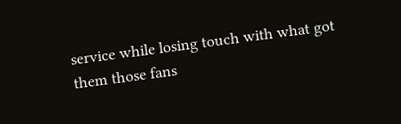service while losing touch with what got them those fans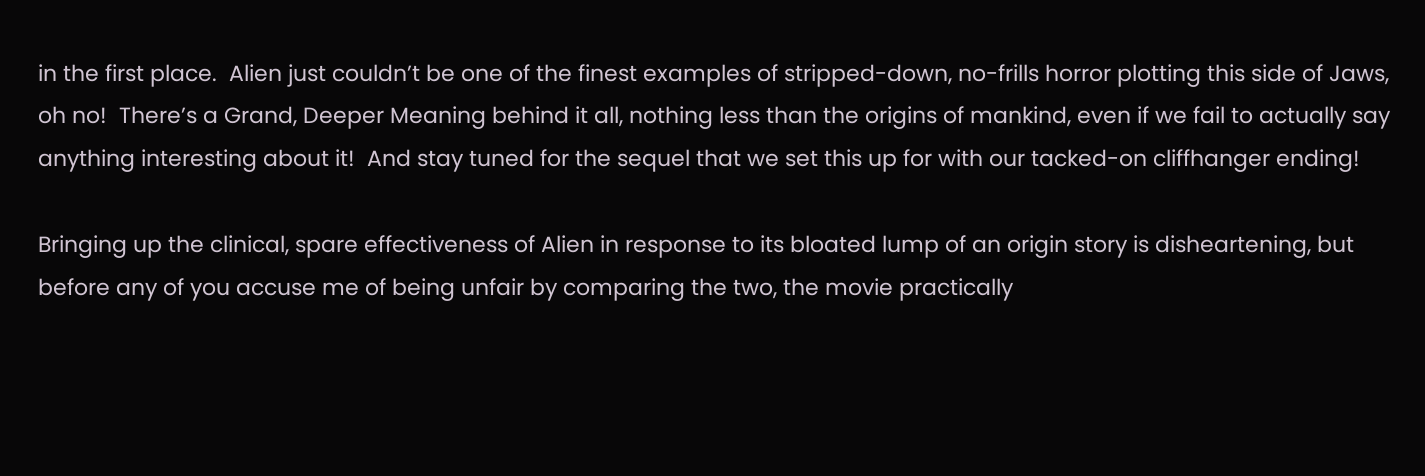in the first place.  Alien just couldn’t be one of the finest examples of stripped-down, no-frills horror plotting this side of Jaws, oh no!  There’s a Grand, Deeper Meaning behind it all, nothing less than the origins of mankind, even if we fail to actually say anything interesting about it!  And stay tuned for the sequel that we set this up for with our tacked-on cliffhanger ending!

Bringing up the clinical, spare effectiveness of Alien in response to its bloated lump of an origin story is disheartening, but before any of you accuse me of being unfair by comparing the two, the movie practically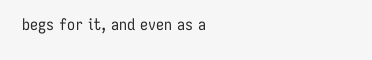begs for it, and even as a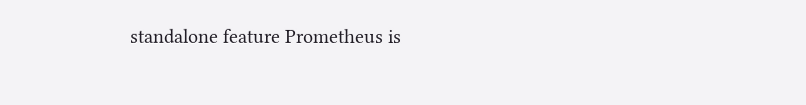standalone feature Prometheus is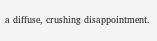a diffuse, crushing disappointment.